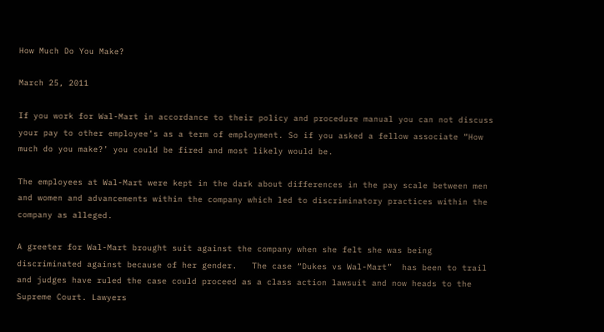How Much Do You Make?

March 25, 2011

If you work for Wal-Mart in accordance to their policy and procedure manual you can not discuss your pay to other employee’s as a term of employment. So if you asked a fellow associate “How much do you make?’ you could be fired and most likely would be.

The employees at Wal-Mart were kept in the dark about differences in the pay scale between men and women and advancements within the company which led to discriminatory practices within the company as alleged.

A greeter for Wal-Mart brought suit against the company when she felt she was being discriminated against because of her gender.   The case “Dukes vs Wal-Mart”  has been to trail and judges have ruled the case could proceed as a class action lawsuit and now heads to the Supreme Court. Lawyers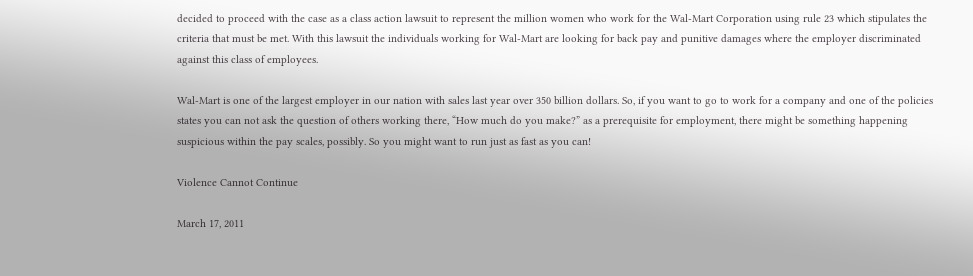decided to proceed with the case as a class action lawsuit to represent the million women who work for the Wal-Mart Corporation using rule 23 which stipulates the criteria that must be met. With this lawsuit the individuals working for Wal-Mart are looking for back pay and punitive damages where the employer discriminated against this class of employees.

Wal-Mart is one of the largest employer in our nation with sales last year over 350 billion dollars. So, if you want to go to work for a company and one of the policies states you can not ask the question of others working there, “How much do you make?” as a prerequisite for employment, there might be something happening suspicious within the pay scales, possibly. So you might want to run just as fast as you can!

Violence Cannot Continue

March 17, 2011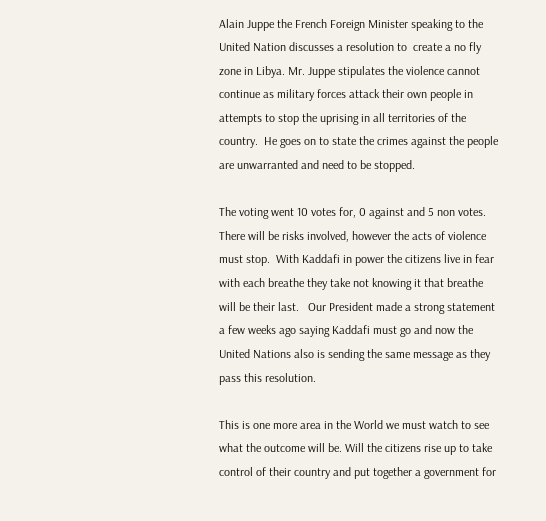Alain Juppe the French Foreign Minister speaking to the United Nation discusses a resolution to  create a no fly zone in Libya. Mr. Juppe stipulates the violence cannot continue as military forces attack their own people in attempts to stop the uprising in all territories of the country.  He goes on to state the crimes against the people are unwarranted and need to be stopped.

The voting went 10 votes for, 0 against and 5 non votes. There will be risks involved, however the acts of violence must stop.  With Kaddafi in power the citizens live in fear with each breathe they take not knowing it that breathe will be their last.   Our President made a strong statement a few weeks ago saying Kaddafi must go and now the United Nations also is sending the same message as they pass this resolution.

This is one more area in the World we must watch to see what the outcome will be. Will the citizens rise up to take control of their country and put together a government for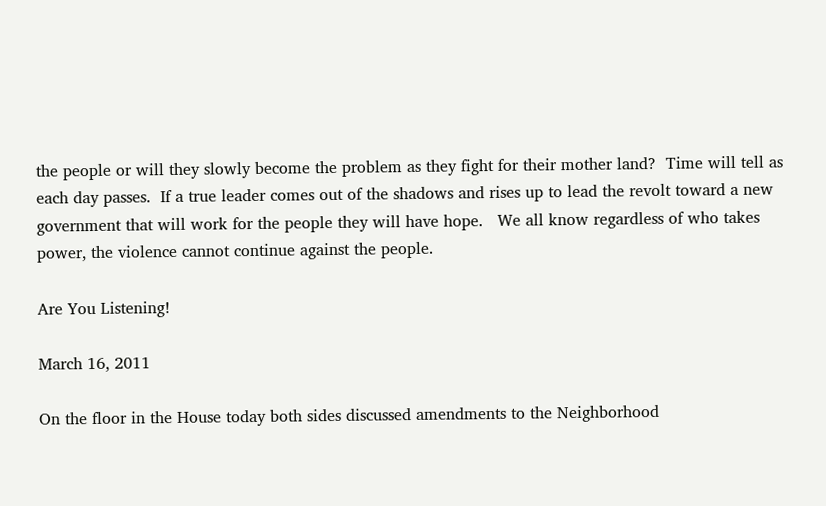the people or will they slowly become the problem as they fight for their mother land?  Time will tell as each day passes.  If a true leader comes out of the shadows and rises up to lead the revolt toward a new government that will work for the people they will have hope.   We all know regardless of who takes power, the violence cannot continue against the people.

Are You Listening!

March 16, 2011

On the floor in the House today both sides discussed amendments to the Neighborhood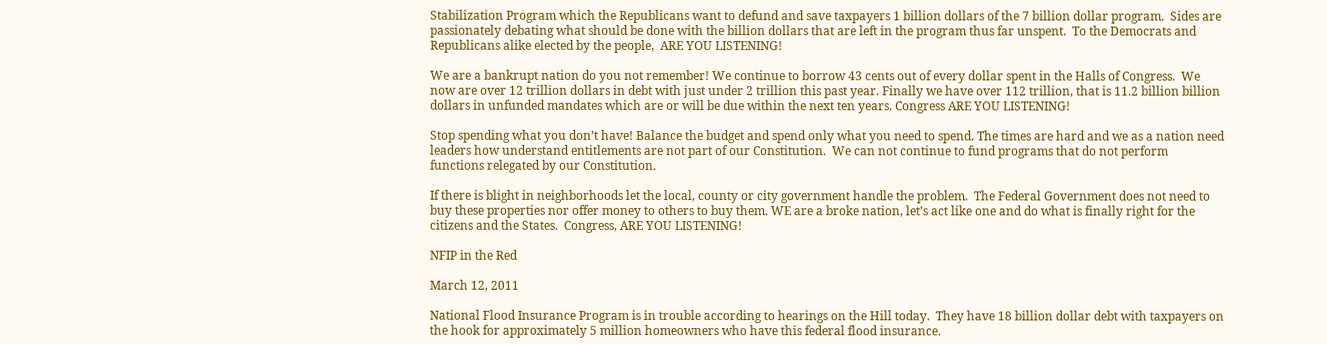Stabilization Program which the Republicans want to defund and save taxpayers 1 billion dollars of the 7 billion dollar program.  Sides are passionately debating what should be done with the billion dollars that are left in the program thus far unspent.  To the Democrats and Republicans alike elected by the people,  ARE YOU LISTENING!

We are a bankrupt nation do you not remember! We continue to borrow 43 cents out of every dollar spent in the Halls of Congress.  We now are over 12 trillion dollars in debt with just under 2 trillion this past year. Finally we have over 112 trillion, that is 11.2 billion billion dollars in unfunded mandates which are or will be due within the next ten years. Congress ARE YOU LISTENING!

Stop spending what you don’t have! Balance the budget and spend only what you need to spend. The times are hard and we as a nation need leaders how understand entitlements are not part of our Constitution.  We can not continue to fund programs that do not perform functions relegated by our Constitution.

If there is blight in neighborhoods let the local, county or city government handle the problem.  The Federal Government does not need to buy these properties nor offer money to others to buy them. WE are a broke nation, let’s act like one and do what is finally right for the citizens and the States.  Congress, ARE YOU LISTENING!

NFIP in the Red

March 12, 2011

National Flood Insurance Program is in trouble according to hearings on the Hill today.  They have 18 billion dollar debt with taxpayers on the hook for approximately 5 million homeowners who have this federal flood insurance.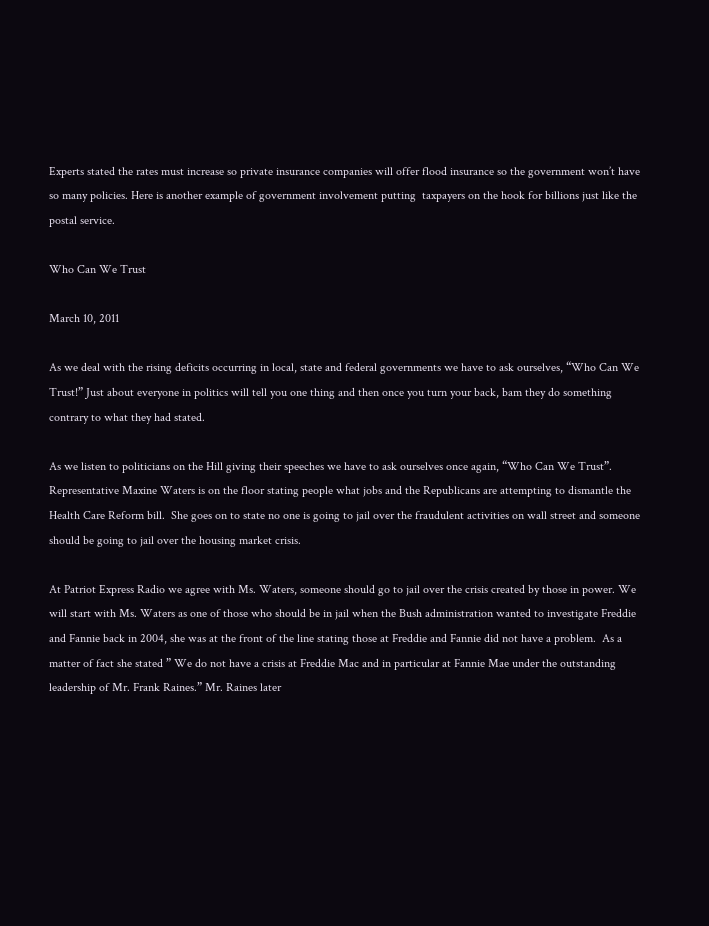Experts stated the rates must increase so private insurance companies will offer flood insurance so the government won’t have so many policies. Here is another example of government involvement putting  taxpayers on the hook for billions just like the postal service.

Who Can We Trust

March 10, 2011

As we deal with the rising deficits occurring in local, state and federal governments we have to ask ourselves, “Who Can We Trust!” Just about everyone in politics will tell you one thing and then once you turn your back, bam they do something contrary to what they had stated.

As we listen to politicians on the Hill giving their speeches we have to ask ourselves once again, “Who Can We Trust”.  Representative Maxine Waters is on the floor stating people what jobs and the Republicans are attempting to dismantle the Health Care Reform bill.  She goes on to state no one is going to jail over the fraudulent activities on wall street and someone should be going to jail over the housing market crisis.

At Patriot Express Radio we agree with Ms. Waters, someone should go to jail over the crisis created by those in power. We will start with Ms. Waters as one of those who should be in jail when the Bush administration wanted to investigate Freddie and Fannie back in 2004, she was at the front of the line stating those at Freddie and Fannie did not have a problem.  As a matter of fact she stated ” We do not have a crisis at Freddie Mac and in particular at Fannie Mae under the outstanding leadership of Mr. Frank Raines.” Mr. Raines later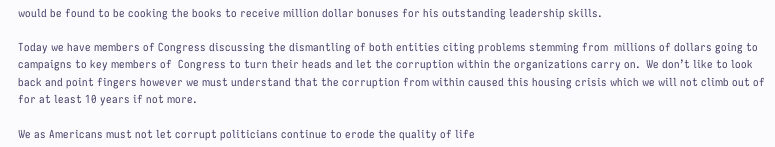would be found to be cooking the books to receive million dollar bonuses for his outstanding leadership skills.

Today we have members of Congress discussing the dismantling of both entities citing problems stemming from  millions of dollars going to campaigns to key members of  Congress to turn their heads and let the corruption within the organizations carry on.  We don’t like to look back and point fingers however we must understand that the corruption from within caused this housing crisis which we will not climb out of for at least 10 years if not more.

We as Americans must not let corrupt politicians continue to erode the quality of life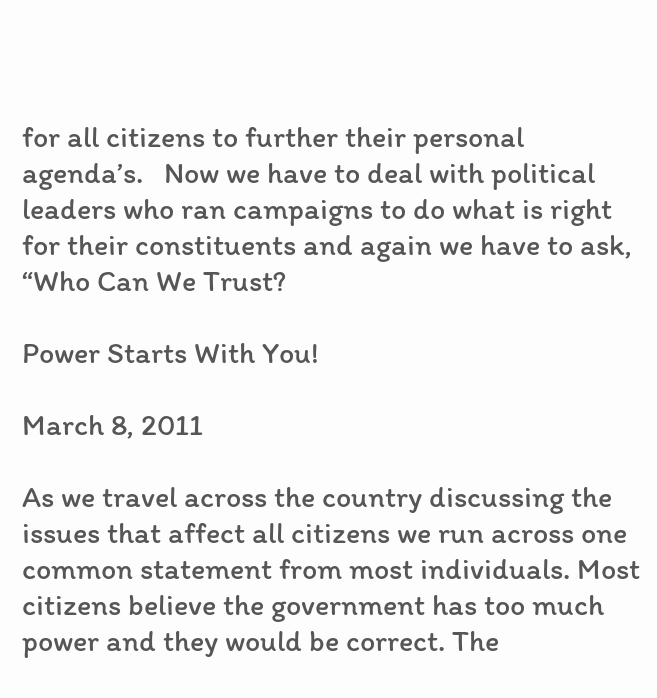for all citizens to further their personal agenda’s.   Now we have to deal with political leaders who ran campaigns to do what is right for their constituents and again we have to ask, “Who Can We Trust?

Power Starts With You!

March 8, 2011

As we travel across the country discussing the issues that affect all citizens we run across one common statement from most individuals. Most citizens believe the government has too much power and they would be correct. The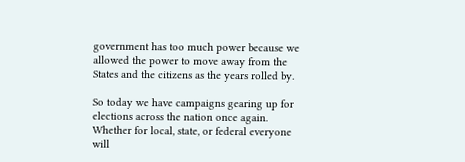government has too much power because we allowed the power to move away from the States and the citizens as the years rolled by.

So today we have campaigns gearing up for elections across the nation once again. Whether for local, state, or federal everyone will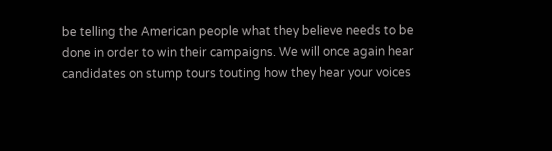be telling the American people what they believe needs to be done in order to win their campaigns. We will once again hear candidates on stump tours touting how they hear your voices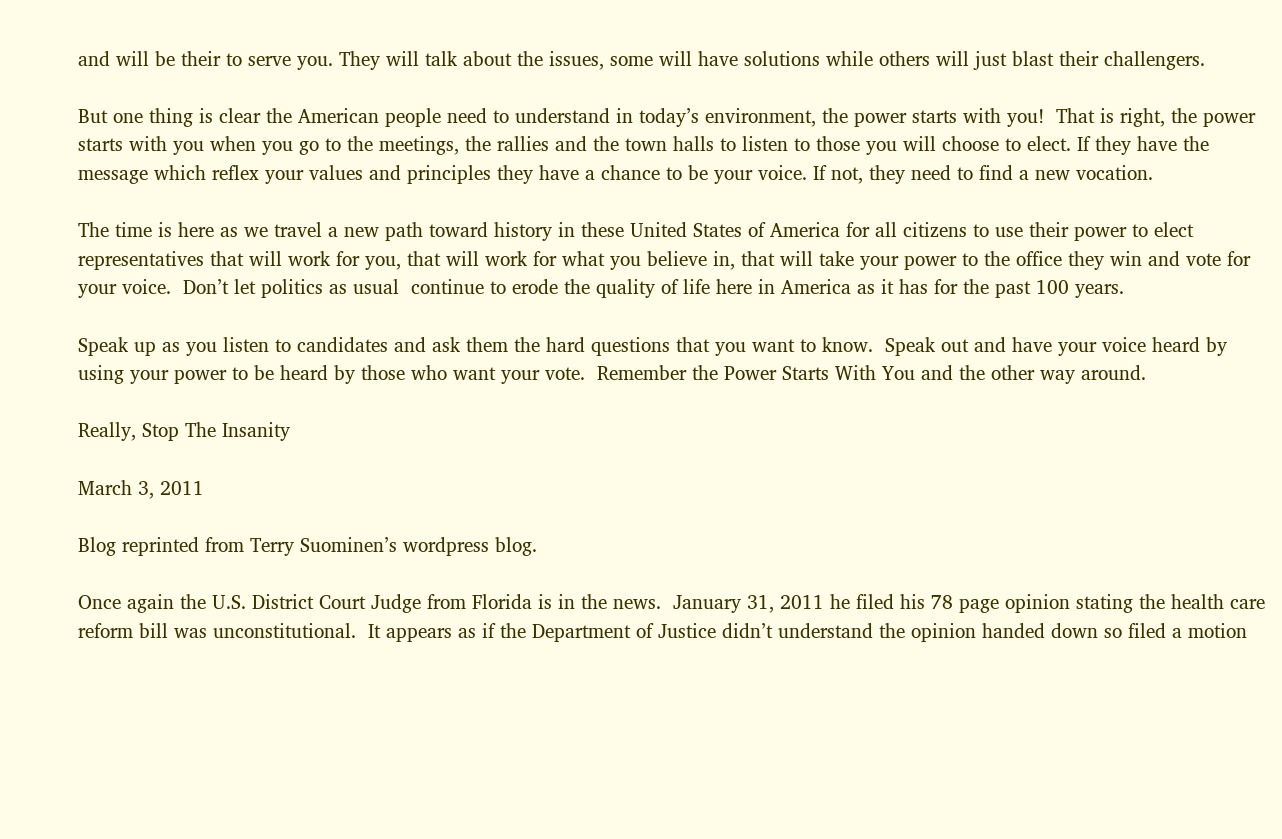and will be their to serve you. They will talk about the issues, some will have solutions while others will just blast their challengers.

But one thing is clear the American people need to understand in today’s environment, the power starts with you!  That is right, the power starts with you when you go to the meetings, the rallies and the town halls to listen to those you will choose to elect. If they have the message which reflex your values and principles they have a chance to be your voice. If not, they need to find a new vocation.

The time is here as we travel a new path toward history in these United States of America for all citizens to use their power to elect representatives that will work for you, that will work for what you believe in, that will take your power to the office they win and vote for your voice.  Don’t let politics as usual  continue to erode the quality of life here in America as it has for the past 100 years.

Speak up as you listen to candidates and ask them the hard questions that you want to know.  Speak out and have your voice heard by using your power to be heard by those who want your vote.  Remember the Power Starts With You and the other way around.

Really, Stop The Insanity

March 3, 2011

Blog reprinted from Terry Suominen’s wordpress blog.

Once again the U.S. District Court Judge from Florida is in the news.  January 31, 2011 he filed his 78 page opinion stating the health care reform bill was unconstitutional.  It appears as if the Department of Justice didn’t understand the opinion handed down so filed a motion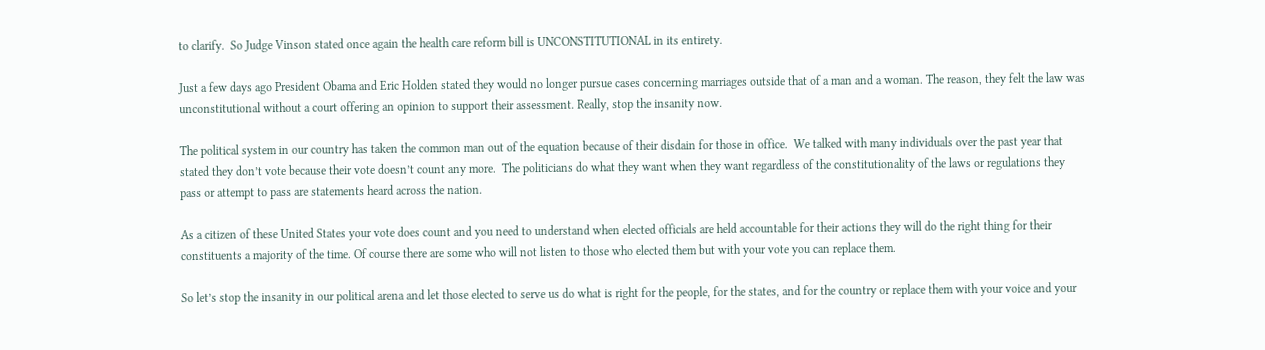to clarify.  So Judge Vinson stated once again the health care reform bill is UNCONSTITUTIONAL in its entirety.

Just a few days ago President Obama and Eric Holden stated they would no longer pursue cases concerning marriages outside that of a man and a woman. The reason, they felt the law was unconstitutional without a court offering an opinion to support their assessment. Really, stop the insanity now.

The political system in our country has taken the common man out of the equation because of their disdain for those in office.  We talked with many individuals over the past year that stated they don’t vote because their vote doesn’t count any more.  The politicians do what they want when they want regardless of the constitutionality of the laws or regulations they pass or attempt to pass are statements heard across the nation.

As a citizen of these United States your vote does count and you need to understand when elected officials are held accountable for their actions they will do the right thing for their constituents a majority of the time. Of course there are some who will not listen to those who elected them but with your vote you can replace them.

So let’s stop the insanity in our political arena and let those elected to serve us do what is right for the people, for the states, and for the country or replace them with your voice and your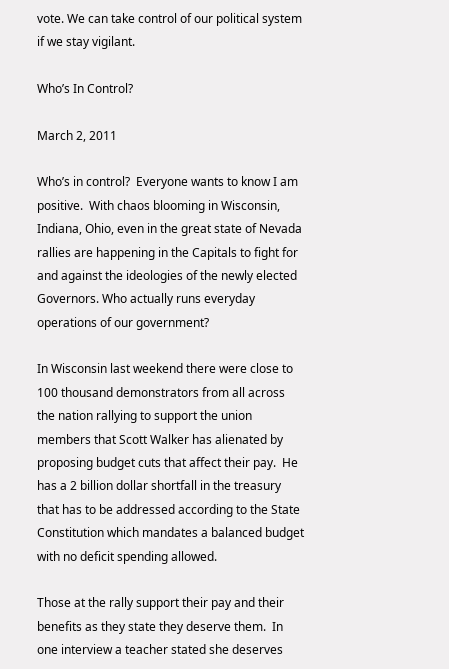vote. We can take control of our political system if we stay vigilant.

Who’s In Control?

March 2, 2011

Who’s in control?  Everyone wants to know I am positive.  With chaos blooming in Wisconsin, Indiana, Ohio, even in the great state of Nevada rallies are happening in the Capitals to fight for and against the ideologies of the newly elected Governors. Who actually runs everyday operations of our government?

In Wisconsin last weekend there were close to 100 thousand demonstrators from all across the nation rallying to support the union members that Scott Walker has alienated by proposing budget cuts that affect their pay.  He has a 2 billion dollar shortfall in the treasury that has to be addressed according to the State Constitution which mandates a balanced budget with no deficit spending allowed.

Those at the rally support their pay and their benefits as they state they deserve them.  In one interview a teacher stated she deserves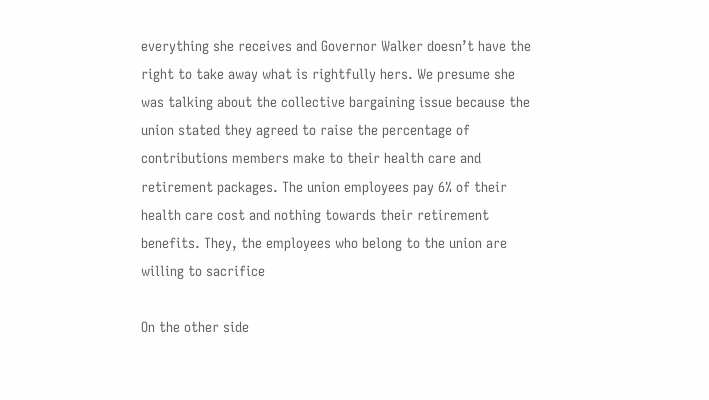everything she receives and Governor Walker doesn’t have the right to take away what is rightfully hers. We presume she was talking about the collective bargaining issue because the union stated they agreed to raise the percentage of contributions members make to their health care and retirement packages. The union employees pay 6% of their health care cost and nothing towards their retirement benefits. They, the employees who belong to the union are willing to sacrifice

On the other side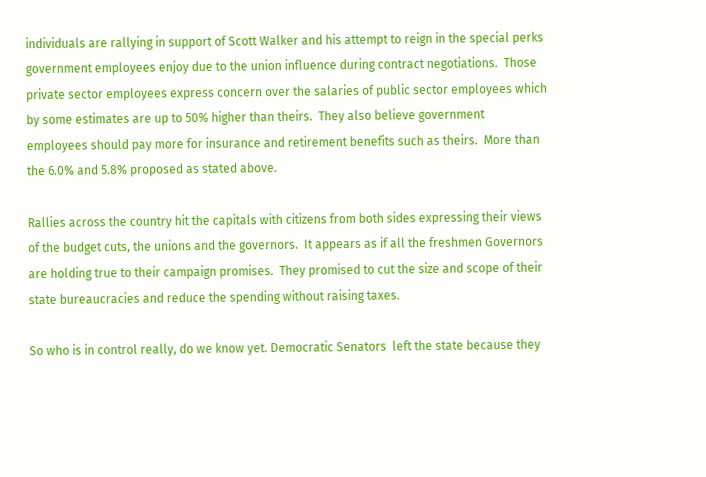individuals are rallying in support of Scott Walker and his attempt to reign in the special perks government employees enjoy due to the union influence during contract negotiations.  Those private sector employees express concern over the salaries of public sector employees which by some estimates are up to 50% higher than theirs.  They also believe government employees should pay more for insurance and retirement benefits such as theirs.  More than the 6.0% and 5.8% proposed as stated above.

Rallies across the country hit the capitals with citizens from both sides expressing their views of the budget cuts, the unions and the governors.  It appears as if all the freshmen Governors are holding true to their campaign promises.  They promised to cut the size and scope of their state bureaucracies and reduce the spending without raising taxes.

So who is in control really, do we know yet. Democratic Senators  left the state because they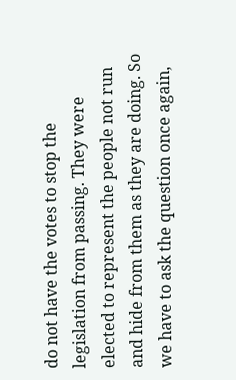do not have the votes to stop the legislation from passing. They were elected to represent the people not run and hide from them as they are doing. So we have to ask the question once again,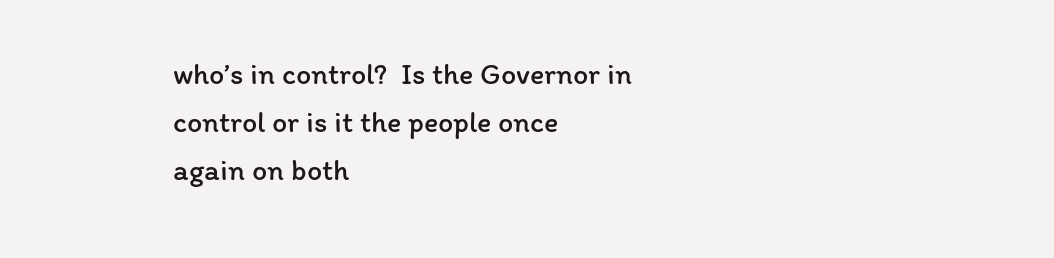who’s in control?  Is the Governor in control or is it the people once again on both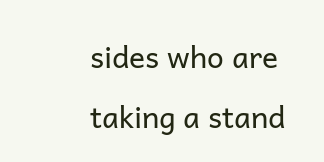sides who are taking a stand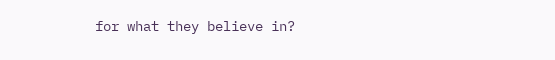for what they believe in?